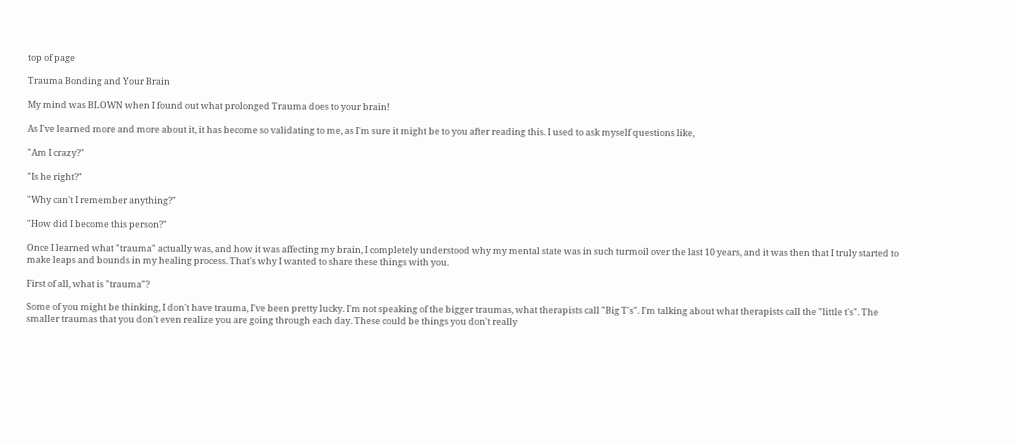top of page

Trauma Bonding and Your Brain

My mind was BLOWN when I found out what prolonged Trauma does to your brain!

As I've learned more and more about it, it has become so validating to me, as I'm sure it might be to you after reading this. I used to ask myself questions like,

"Am I crazy?"

"Is he right?"

"Why can't I remember anything?"

"How did I become this person?"

Once I learned what "trauma" actually was, and how it was affecting my brain, I completely understood why my mental state was in such turmoil over the last 10 years, and it was then that I truly started to make leaps and bounds in my healing process. That's why I wanted to share these things with you.

First of all, what is "trauma"?

Some of you might be thinking, I don't have trauma, I've been pretty lucky. I'm not speaking of the bigger traumas, what therapists call "Big T's". I'm talking about what therapists call the "little t's". The smaller traumas that you don't even realize you are going through each day. These could be things you don't really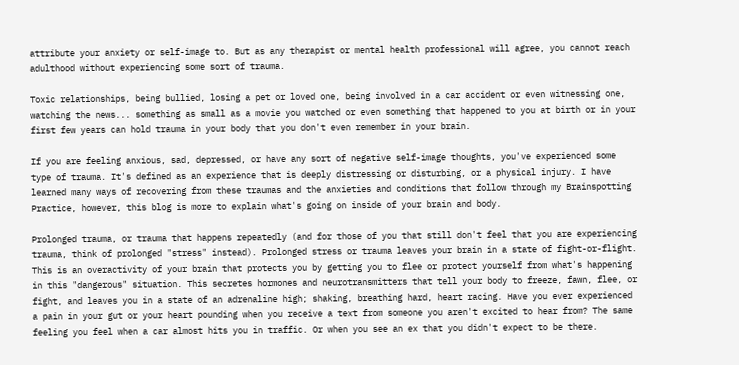attribute your anxiety or self-image to. But as any therapist or mental health professional will agree, you cannot reach adulthood without experiencing some sort of trauma.

Toxic relationships, being bullied, losing a pet or loved one, being involved in a car accident or even witnessing one, watching the news... something as small as a movie you watched or even something that happened to you at birth or in your first few years can hold trauma in your body that you don't even remember in your brain.

If you are feeling anxious, sad, depressed, or have any sort of negative self-image thoughts, you've experienced some type of trauma. It's defined as an experience that is deeply distressing or disturbing, or a physical injury. I have learned many ways of recovering from these traumas and the anxieties and conditions that follow through my Brainspotting Practice, however, this blog is more to explain what's going on inside of your brain and body.

Prolonged trauma, or trauma that happens repeatedly (and for those of you that still don't feel that you are experiencing trauma, think of prolonged "stress" instead). Prolonged stress or trauma leaves your brain in a state of fight-or-flight. This is an overactivity of your brain that protects you by getting you to flee or protect yourself from what's happening in this "dangerous" situation. This secretes hormones and neurotransmitters that tell your body to freeze, fawn, flee, or fight, and leaves you in a state of an adrenaline high; shaking, breathing hard, heart racing. Have you ever experienced a pain in your gut or your heart pounding when you receive a text from someone you aren't excited to hear from? The same feeling you feel when a car almost hits you in traffic. Or when you see an ex that you didn't expect to be there.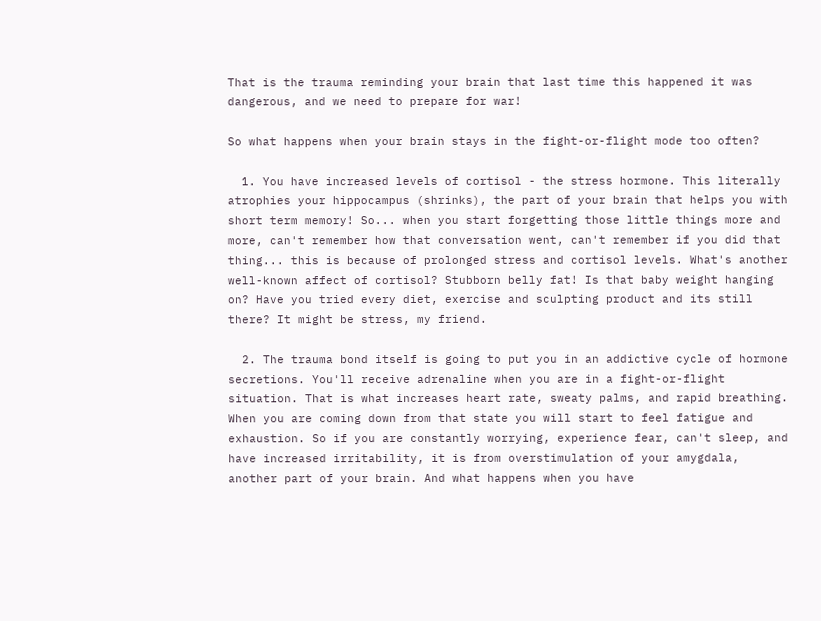That is the trauma reminding your brain that last time this happened it was dangerous, and we need to prepare for war!

So what happens when your brain stays in the fight-or-flight mode too often?

  1. You have increased levels of cortisol - the stress hormone. This literally atrophies your hippocampus (shrinks), the part of your brain that helps you with short term memory! So... when you start forgetting those little things more and more, can't remember how that conversation went, can't remember if you did that thing... this is because of prolonged stress and cortisol levels. What's another well-known affect of cortisol? Stubborn belly fat! Is that baby weight hanging on? Have you tried every diet, exercise and sculpting product and its still there? It might be stress, my friend.

  2. The trauma bond itself is going to put you in an addictive cycle of hormone secretions. You'll receive adrenaline when you are in a fight-or-flight situation. That is what increases heart rate, sweaty palms, and rapid breathing. When you are coming down from that state you will start to feel fatigue and exhaustion. So if you are constantly worrying, experience fear, can't sleep, and have increased irritability, it is from overstimulation of your amygdala, another part of your brain. And what happens when you have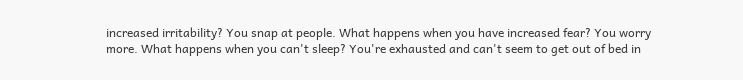increased irritability? You snap at people. What happens when you have increased fear? You worry more. What happens when you can't sleep? You're exhausted and can't seem to get out of bed in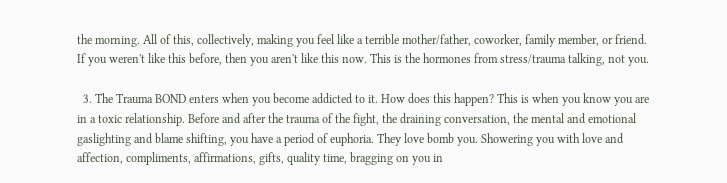the morning. All of this, collectively, making you feel like a terrible mother/father, coworker, family member, or friend. If you weren't like this before, then you aren't like this now. This is the hormones from stress/trauma talking, not you.

  3. The Trauma BOND enters when you become addicted to it. How does this happen? This is when you know you are in a toxic relationship. Before and after the trauma of the fight, the draining conversation, the mental and emotional gaslighting and blame shifting, you have a period of euphoria. They love bomb you. Showering you with love and affection, compliments, affirmations, gifts, quality time, bragging on you in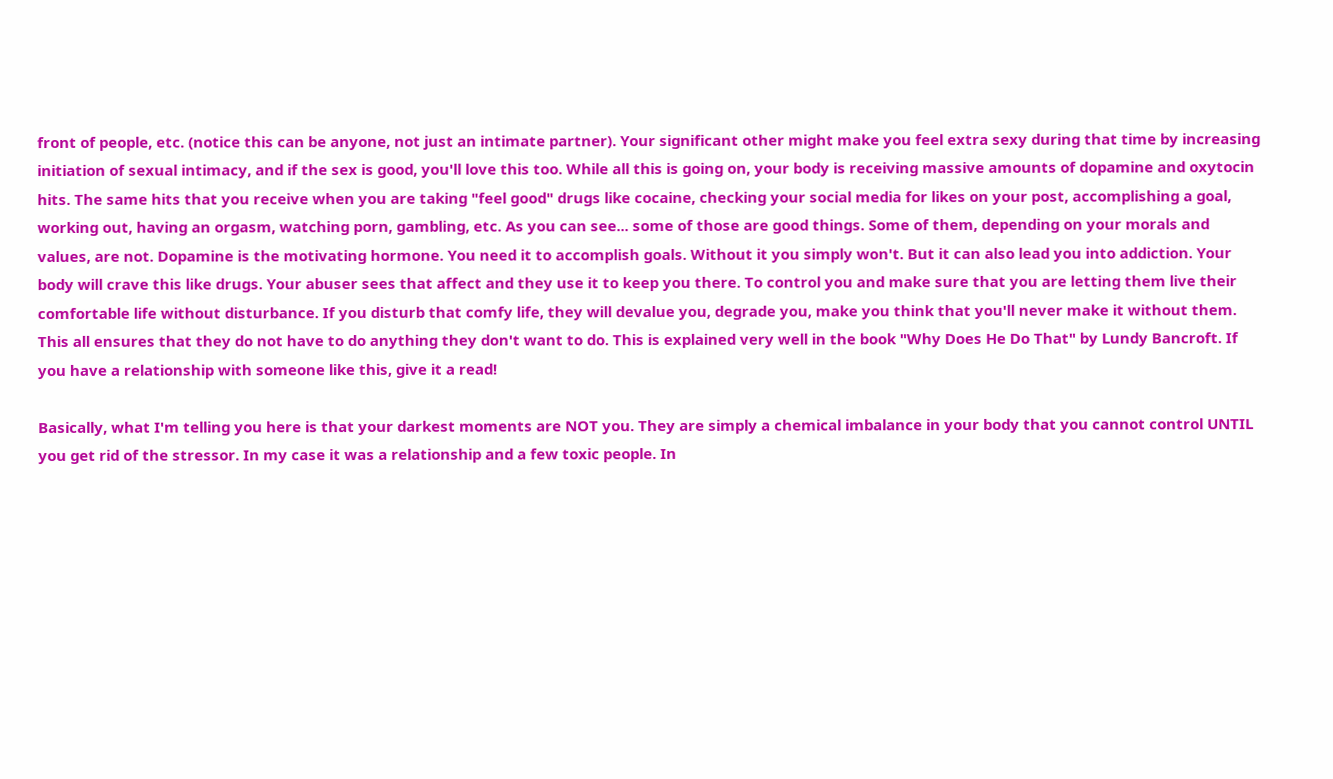front of people, etc. (notice this can be anyone, not just an intimate partner). Your significant other might make you feel extra sexy during that time by increasing initiation of sexual intimacy, and if the sex is good, you'll love this too. While all this is going on, your body is receiving massive amounts of dopamine and oxytocin hits. The same hits that you receive when you are taking "feel good" drugs like cocaine, checking your social media for likes on your post, accomplishing a goal, working out, having an orgasm, watching porn, gambling, etc. As you can see... some of those are good things. Some of them, depending on your morals and values, are not. Dopamine is the motivating hormone. You need it to accomplish goals. Without it you simply won't. But it can also lead you into addiction. Your body will crave this like drugs. Your abuser sees that affect and they use it to keep you there. To control you and make sure that you are letting them live their comfortable life without disturbance. If you disturb that comfy life, they will devalue you, degrade you, make you think that you'll never make it without them. This all ensures that they do not have to do anything they don't want to do. This is explained very well in the book "Why Does He Do That" by Lundy Bancroft. If you have a relationship with someone like this, give it a read!

Basically, what I'm telling you here is that your darkest moments are NOT you. They are simply a chemical imbalance in your body that you cannot control UNTIL you get rid of the stressor. In my case it was a relationship and a few toxic people. In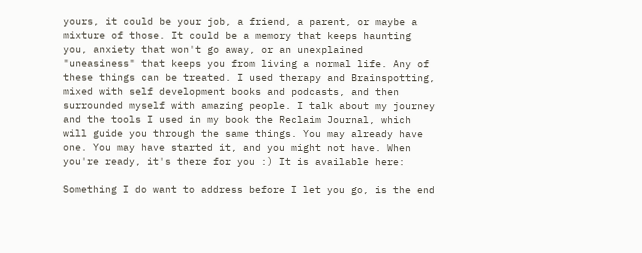yours, it could be your job, a friend, a parent, or maybe a mixture of those. It could be a memory that keeps haunting you, anxiety that won't go away, or an unexplained "uneasiness" that keeps you from living a normal life. Any of these things can be treated. I used therapy and Brainspotting, mixed with self development books and podcasts, and then surrounded myself with amazing people. I talk about my journey and the tools I used in my book the Reclaim Journal, which will guide you through the same things. You may already have one. You may have started it, and you might not have. When you're ready, it's there for you :) It is available here:

Something I do want to address before I let you go, is the end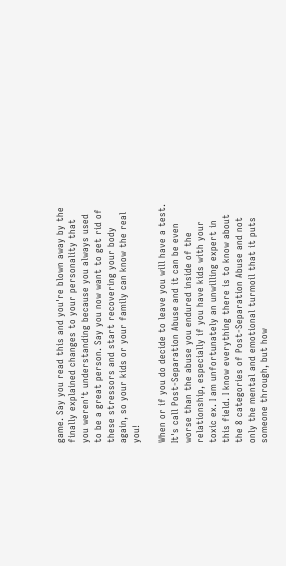game. Say you read this and you're blown away by the finally explained changes to your personality that you weren't understanding because you always used to be a great person. Say you now want to get rid of these stressors and start recovering your body again, so your kids or your family can know the real you!

When or if you do decide to leave you will have a test. It's call Post-Separation Abuse and it can be even worse than the abuse you endured inside of the relationship, especially if you have kids with your toxic ex. I am unfortunately an unwilling expert in this field. I know everything there is to know about the 8 categories of Post-Separation Abuse and not only the mental and emotional turmoil that it puts someone through, but how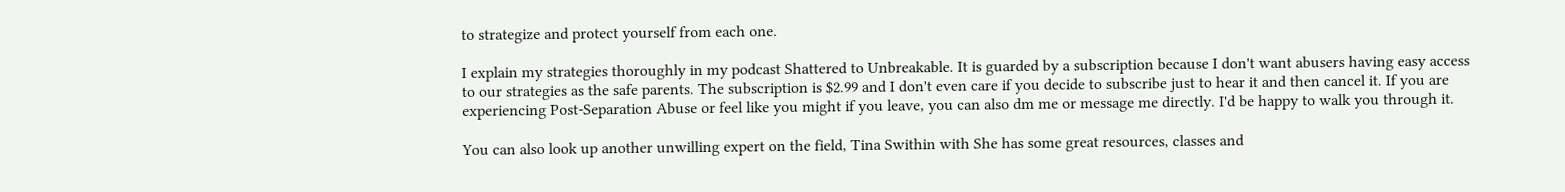to strategize and protect yourself from each one.

I explain my strategies thoroughly in my podcast Shattered to Unbreakable. It is guarded by a subscription because I don't want abusers having easy access to our strategies as the safe parents. The subscription is $2.99 and I don't even care if you decide to subscribe just to hear it and then cancel it. If you are experiencing Post-Separation Abuse or feel like you might if you leave, you can also dm me or message me directly. I'd be happy to walk you through it.

You can also look up another unwilling expert on the field, Tina Swithin with She has some great resources, classes and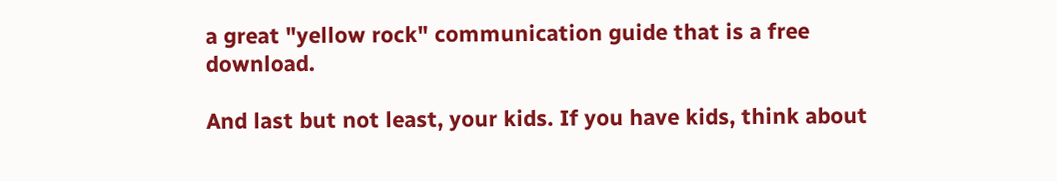a great "yellow rock" communication guide that is a free download.

And last but not least, your kids. If you have kids, think about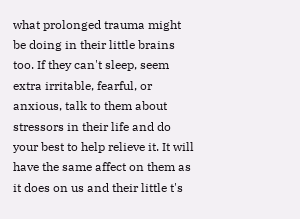what prolonged trauma might be doing in their little brains too. If they can't sleep, seem extra irritable, fearful, or anxious, talk to them about stressors in their life and do your best to help relieve it. It will have the same affect on them as it does on us and their little t's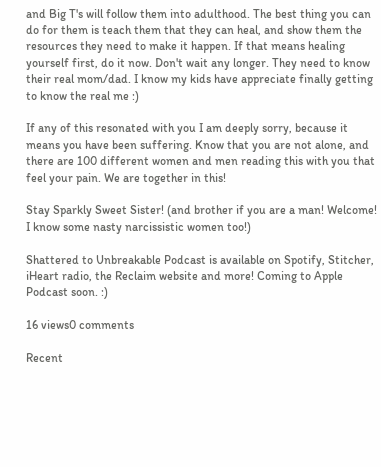and Big T's will follow them into adulthood. The best thing you can do for them is teach them that they can heal, and show them the resources they need to make it happen. If that means healing yourself first, do it now. Don't wait any longer. They need to know their real mom/dad. I know my kids have appreciate finally getting to know the real me :)

If any of this resonated with you I am deeply sorry, because it means you have been suffering. Know that you are not alone, and there are 100 different women and men reading this with you that feel your pain. We are together in this!

Stay Sparkly Sweet Sister! (and brother if you are a man! Welcome! I know some nasty narcissistic women too!)

Shattered to Unbreakable Podcast is available on Spotify, Stitcher, iHeart radio, the Reclaim website and more! Coming to Apple Podcast soon. :)

16 views0 comments

Recent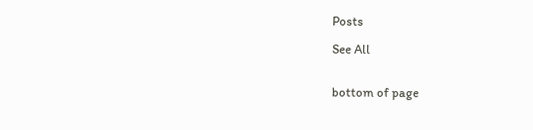Posts

See All


bottom of page